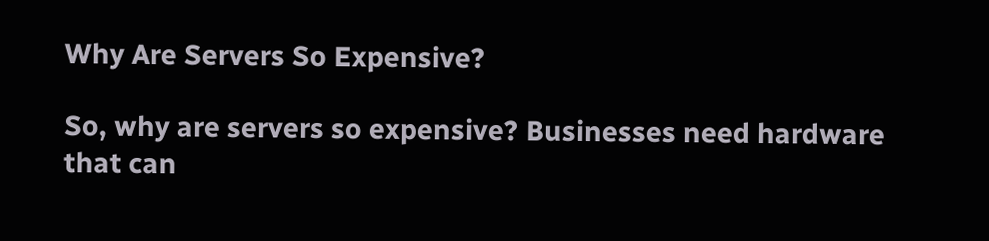Why Are Servers So Expensive?

So, why are servers so expensive? Businesses need hardware that can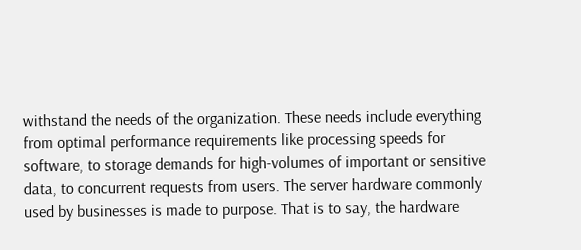withstand the needs of the organization. These needs include everything from optimal performance requirements like processing speeds for software, to storage demands for high-volumes of important or sensitive data, to concurrent requests from users. The server hardware commonly used by businesses is made to purpose. That is to say, the hardware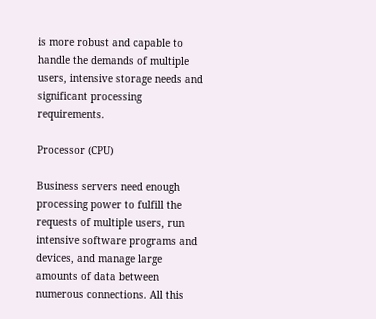is more robust and capable to handle the demands of multiple users, intensive storage needs and significant processing requirements.

Processor (CPU)

Business servers need enough processing power to fulfill the requests of multiple users, run intensive software programs and devices, and manage large amounts of data between numerous connections. All this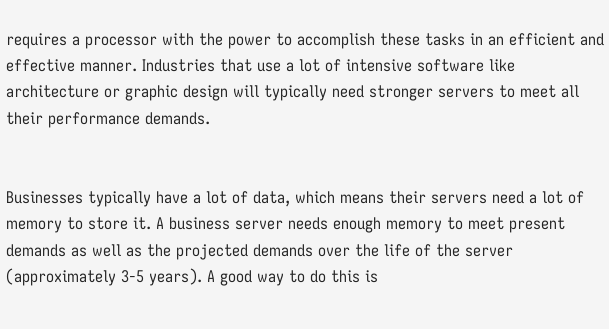requires a processor with the power to accomplish these tasks in an efficient and effective manner. Industries that use a lot of intensive software like architecture or graphic design will typically need stronger servers to meet all their performance demands.


Businesses typically have a lot of data, which means their servers need a lot of memory to store it. A business server needs enough memory to meet present demands as well as the projected demands over the life of the server (approximately 3-5 years). A good way to do this is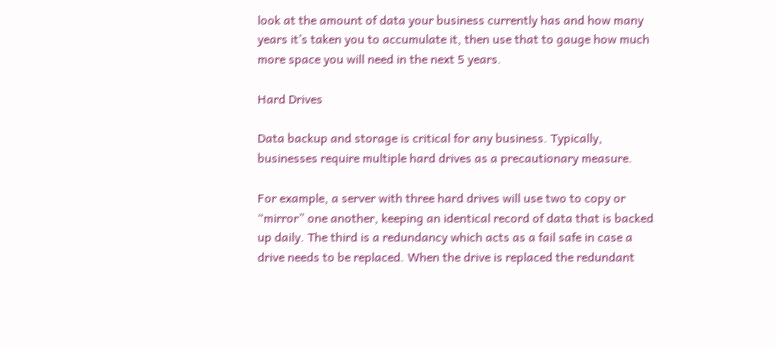look at the amount of data your business currently has and how many years it’s taken you to accumulate it, then use that to gauge how much more space you will need in the next 5 years.

Hard Drives

Data backup and storage is critical for any business. Typically, businesses require multiple hard drives as a precautionary measure.

For example, a server with three hard drives will use two to copy or “mirror” one another, keeping an identical record of data that is backed up daily. The third is a redundancy which acts as a fail safe in case a drive needs to be replaced. When the drive is replaced the redundant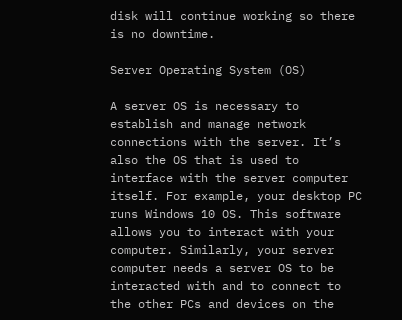disk will continue working so there is no downtime.

Server Operating System (OS)

A server OS is necessary to establish and manage network connections with the server. It’s also the OS that is used to interface with the server computer itself. For example, your desktop PC runs Windows 10 OS. This software allows you to interact with your computer. Similarly, your server computer needs a server OS to be interacted with and to connect to the other PCs and devices on the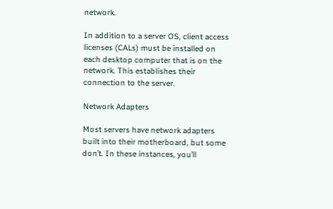network.

In addition to a server OS, client access licenses (CALs) must be installed on each desktop computer that is on the network. This establishes their connection to the server.

Network Adapters

Most servers have network adapters built into their motherboard, but some don’t. In these instances, you’ll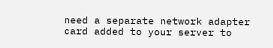need a separate network adapter card added to your server to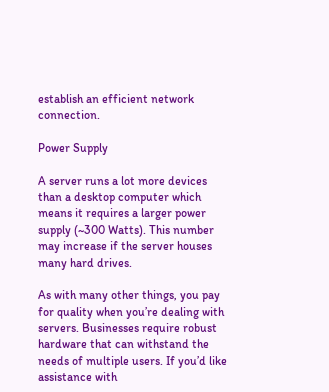establish an efficient network connection.

Power Supply

A server runs a lot more devices than a desktop computer which means it requires a larger power supply (~300 Watts). This number may increase if the server houses many hard drives.

As with many other things, you pay for quality when you’re dealing with servers. Businesses require robust hardware that can withstand the needs of multiple users. If you’d like assistance with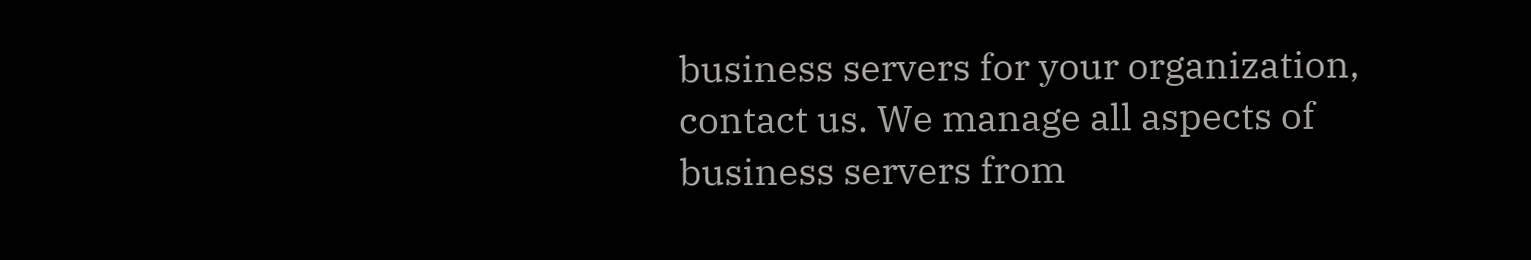business servers for your organization, contact us. We manage all aspects of business servers from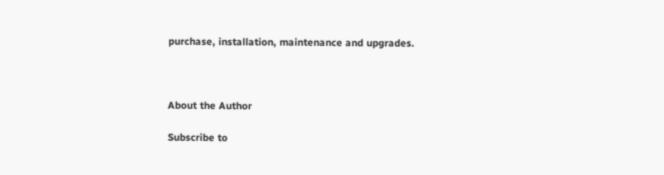purchase, installation, maintenance and upgrades.



About the Author

Subscribe to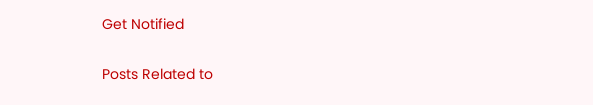Get Notified

Posts Related to